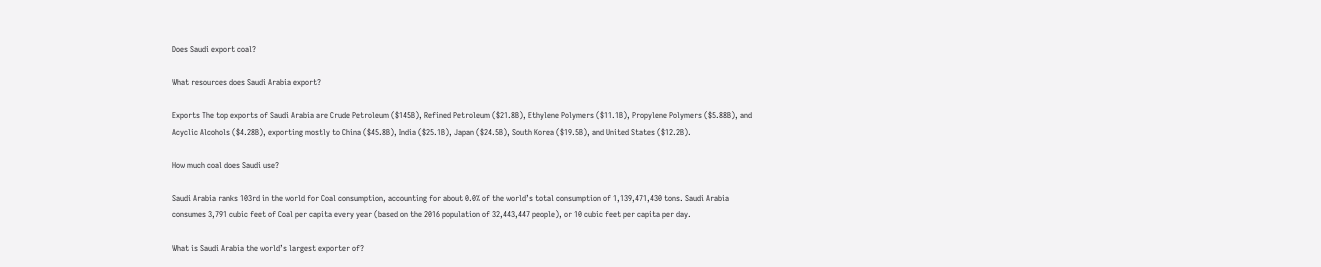Does Saudi export coal?

What resources does Saudi Arabia export?

Exports The top exports of Saudi Arabia are Crude Petroleum ($145B), Refined Petroleum ($21.8B), Ethylene Polymers ($11.1B), Propylene Polymers ($5.88B), and Acyclic Alcohols ($4.28B), exporting mostly to China ($45.8B), India ($25.1B), Japan ($24.5B), South Korea ($19.5B), and United States ($12.2B).

How much coal does Saudi use?

Saudi Arabia ranks 103rd in the world for Coal consumption, accounting for about 0.0% of the world’s total consumption of 1,139,471,430 tons. Saudi Arabia consumes 3,791 cubic feet of Coal per capita every year (based on the 2016 population of 32,443,447 people), or 10 cubic feet per capita per day.

What is Saudi Arabia the world’s largest exporter of?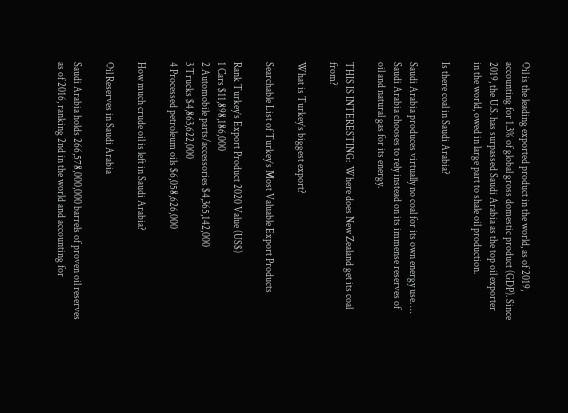Oil is the leading exported product in the world, as of 2019, accounting for 1.3% of global gross domestic product (GDP). Since 2019, the U.S. has surpassed Saudi Arabia as the top oil exporter in the world, owed in large part to shale oil production.

Is there coal in Saudi Arabia?

Saudi Arabia produces virtually no coal for its own energy use. … Saudi Arabia chooses to rely instead on its immense reserves of oil and natural gas for its energy.

THIS IS INTERESTING:  Where does New Zealand get its coal from?

What is Turkey’s biggest export?

Searchable List of Turkey’s Most Valuable Export Products

Rank Turkey’s Export Product 2020 Value (US$)
1 Cars $11,898,186,000
2 Automobile parts/accessories $4,365,142,000
3 Trucks $4,863,622,000
4 Processed petroleum oils $6,058,626,000

How much crude oil is left in Saudi Arabia?

Oil Reserves in Saudi Arabia

Saudi Arabia holds 266,578,000,000 barrels of proven oil reserves as of 2016, ranking 2nd in the world and accounting for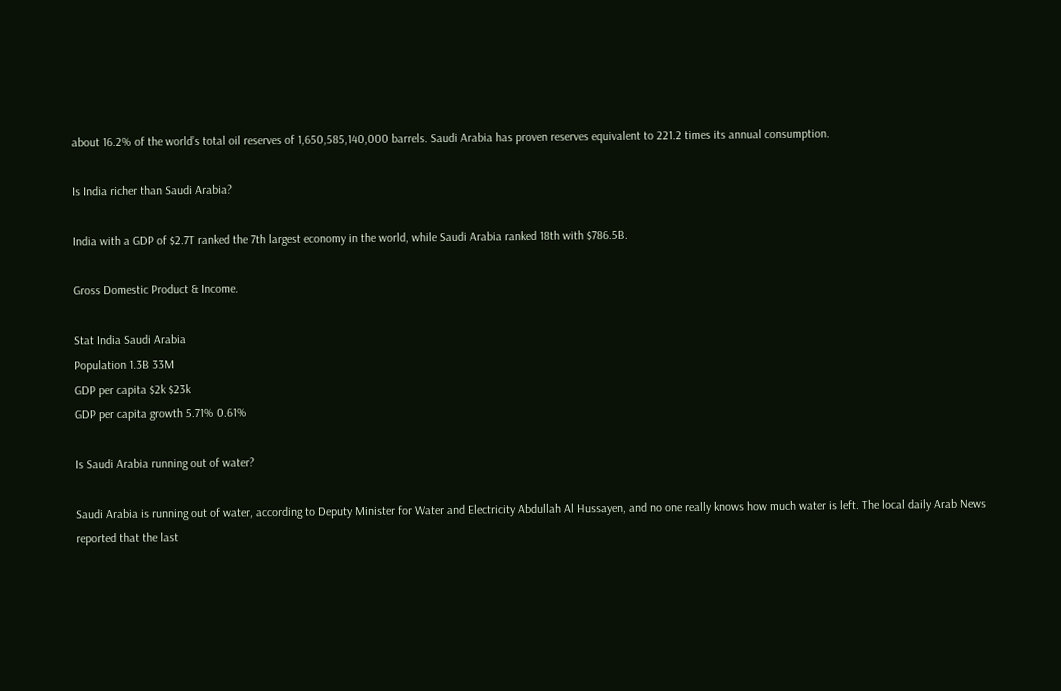about 16.2% of the world’s total oil reserves of 1,650,585,140,000 barrels. Saudi Arabia has proven reserves equivalent to 221.2 times its annual consumption.

Is India richer than Saudi Arabia?

India with a GDP of $2.7T ranked the 7th largest economy in the world, while Saudi Arabia ranked 18th with $786.5B.

Gross Domestic Product & Income.

Stat India Saudi Arabia
Population 1.3B 33M
GDP per capita $2k $23k
GDP per capita growth 5.71% 0.61%

Is Saudi Arabia running out of water?

Saudi Arabia is running out of water, according to Deputy Minister for Water and Electricity Abdullah Al Hussayen, and no one really knows how much water is left. The local daily Arab News reported that the last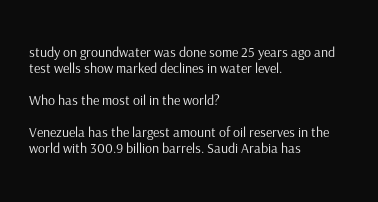study on groundwater was done some 25 years ago and test wells show marked declines in water level.

Who has the most oil in the world?

Venezuela has the largest amount of oil reserves in the world with 300.9 billion barrels. Saudi Arabia has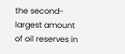the second-largest amount of oil reserves in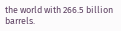the world with 266.5 billion barrels.